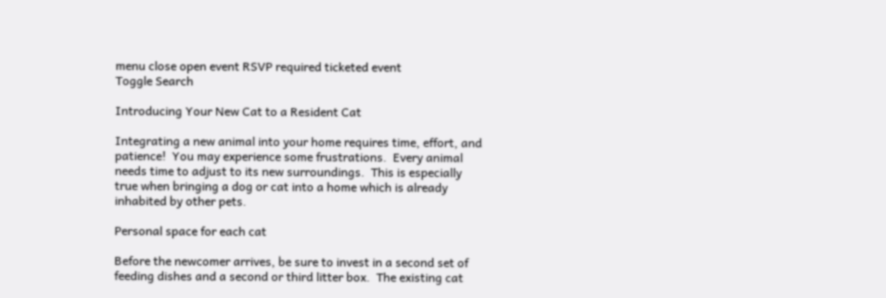menu close open event RSVP required ticketed event
Toggle Search

Introducing Your New Cat to a Resident Cat

Integrating a new animal into your home requires time, effort, and patience!  You may experience some frustrations.  Every animal needs time to adjust to its new surroundings.  This is especially true when bringing a dog or cat into a home which is already inhabited by other pets.

Personal space for each cat

Before the newcomer arrives, be sure to invest in a second set of feeding dishes and a second or third litter box.  The existing cat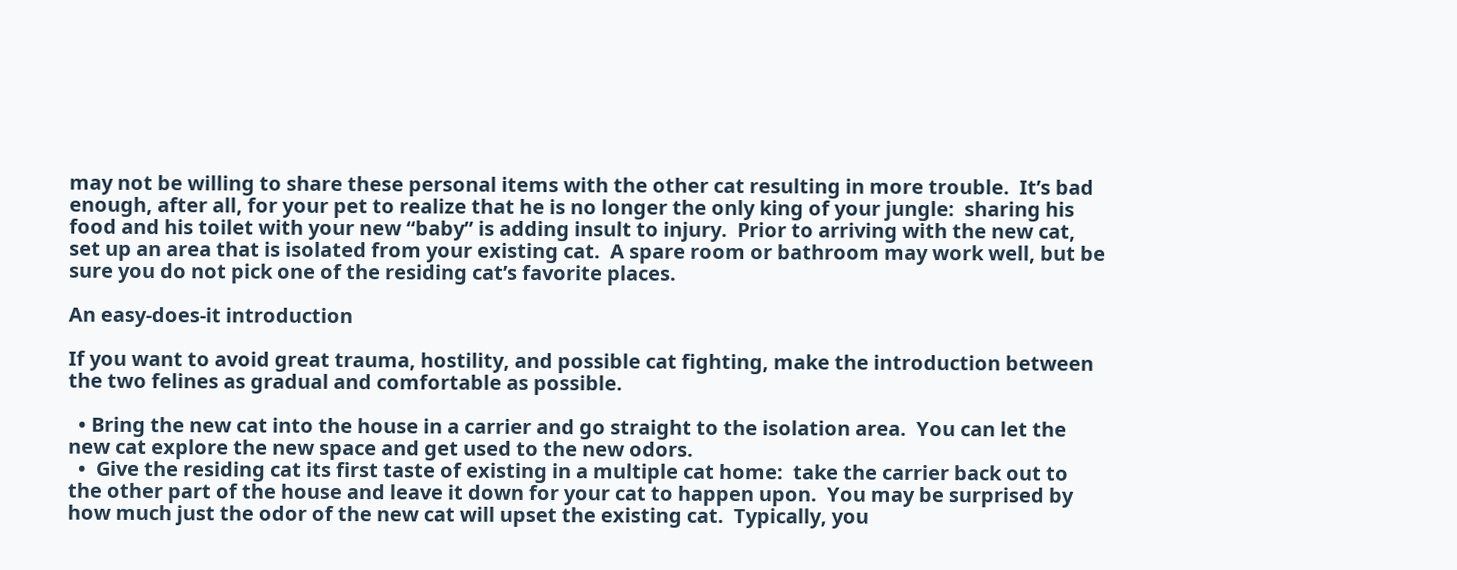may not be willing to share these personal items with the other cat resulting in more trouble.  It’s bad enough, after all, for your pet to realize that he is no longer the only king of your jungle:  sharing his food and his toilet with your new “baby” is adding insult to injury.  Prior to arriving with the new cat, set up an area that is isolated from your existing cat.  A spare room or bathroom may work well, but be sure you do not pick one of the residing cat’s favorite places.

An easy-does-it introduction

If you want to avoid great trauma, hostility, and possible cat fighting, make the introduction between the two felines as gradual and comfortable as possible.

  • Bring the new cat into the house in a carrier and go straight to the isolation area.  You can let the new cat explore the new space and get used to the new odors.
  •  Give the residing cat its first taste of existing in a multiple cat home:  take the carrier back out to the other part of the house and leave it down for your cat to happen upon.  You may be surprised by how much just the odor of the new cat will upset the existing cat.  Typically, you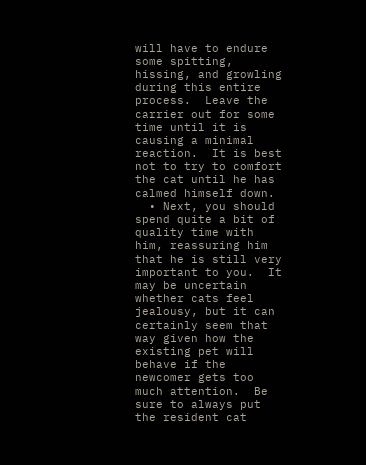will have to endure some spitting, hissing, and growling during this entire process.  Leave the carrier out for some time until it is causing a minimal reaction.  It is best not to try to comfort the cat until he has calmed himself down.
  • Next, you should spend quite a bit of quality time with him, reassuring him that he is still very important to you.  It may be uncertain whether cats feel jealousy, but it can certainly seem that way given how the existing pet will behave if the newcomer gets too much attention.  Be sure to always put the resident cat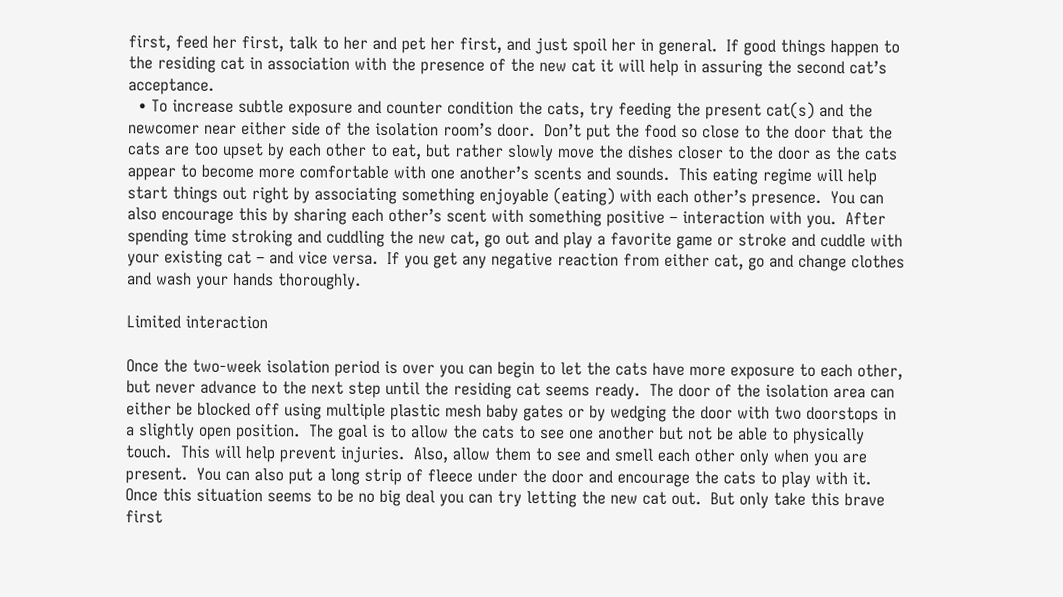first, feed her first, talk to her and pet her first, and just spoil her in general.  If good things happen to the residing cat in association with the presence of the new cat it will help in assuring the second cat’s acceptance.
  • To increase subtle exposure and counter condition the cats, try feeding the present cat(s) and the newcomer near either side of the isolation room’s door.  Don’t put the food so close to the door that the cats are too upset by each other to eat, but rather slowly move the dishes closer to the door as the cats appear to become more comfortable with one another’s scents and sounds.  This eating regime will help start things out right by associating something enjoyable (eating) with each other’s presence.  You can also encourage this by sharing each other’s scent with something positive – interaction with you.  After spending time stroking and cuddling the new cat, go out and play a favorite game or stroke and cuddle with your existing cat – and vice versa.  If you get any negative reaction from either cat, go and change clothes and wash your hands thoroughly.

Limited interaction

Once the two-week isolation period is over you can begin to let the cats have more exposure to each other, but never advance to the next step until the residing cat seems ready.  The door of the isolation area can either be blocked off using multiple plastic mesh baby gates or by wedging the door with two doorstops in a slightly open position.  The goal is to allow the cats to see one another but not be able to physically touch.  This will help prevent injuries.  Also, allow them to see and smell each other only when you are present.  You can also put a long strip of fleece under the door and encourage the cats to play with it.  Once this situation seems to be no big deal you can try letting the new cat out.  But only take this brave first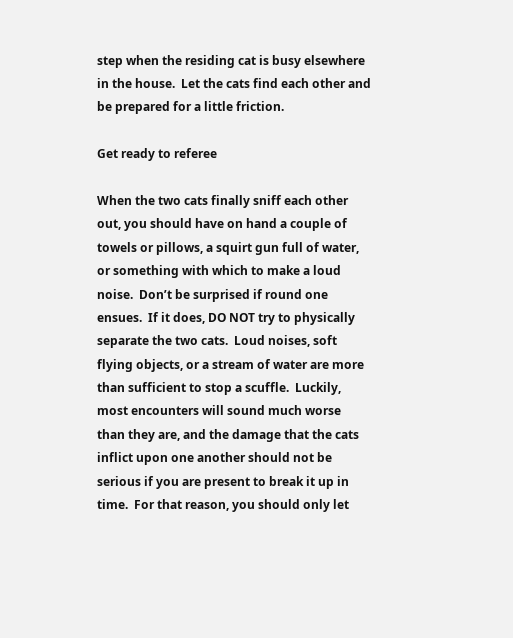step when the residing cat is busy elsewhere in the house.  Let the cats find each other and be prepared for a little friction.

Get ready to referee

When the two cats finally sniff each other out, you should have on hand a couple of towels or pillows, a squirt gun full of water, or something with which to make a loud noise.  Don’t be surprised if round one ensues.  If it does, DO NOT try to physically separate the two cats.  Loud noises, soft flying objects, or a stream of water are more than sufficient to stop a scuffle.  Luckily, most encounters will sound much worse than they are, and the damage that the cats inflict upon one another should not be serious if you are present to break it up in time.  For that reason, you should only let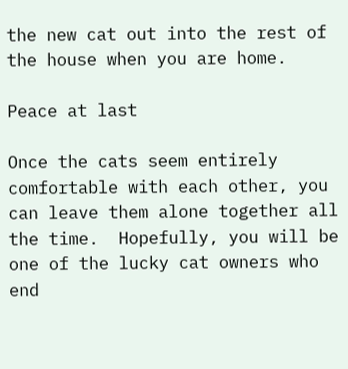the new cat out into the rest of the house when you are home.

Peace at last

Once the cats seem entirely comfortable with each other, you can leave them alone together all the time.  Hopefully, you will be one of the lucky cat owners who end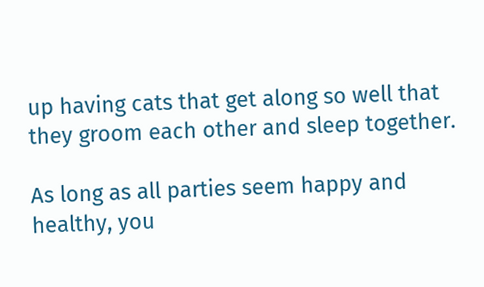up having cats that get along so well that they groom each other and sleep together.

As long as all parties seem happy and healthy, you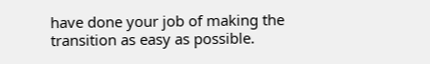have done your job of making the transition as easy as possible.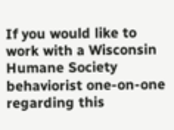If you would like to work with a Wisconsin Humane Society behaviorist one-on-one regarding this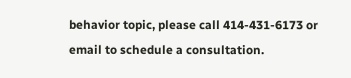behavior topic, please call 414-431-6173 or email to schedule a consultation.